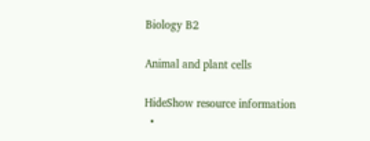Biology B2

Animal and plant cells

HideShow resource information
  •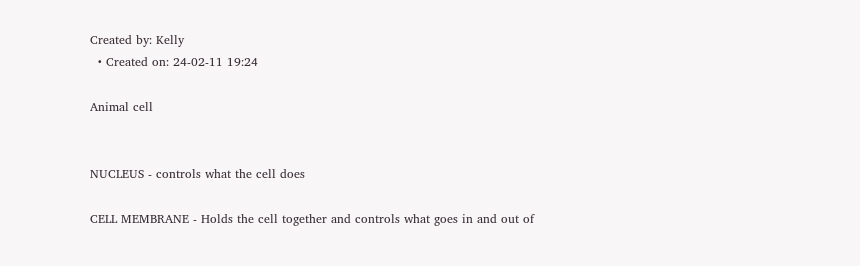Created by: Kelly
  • Created on: 24-02-11 19:24

Animal cell


NUCLEUS - controls what the cell does

CELL MEMBRANE - Holds the cell together and controls what goes in and out of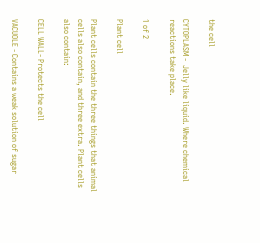the cell

CYTOPLASM -  Jelly like liquid. Where chemical reactions take place.

1 of 2

Plant cell

Plant cells contain the three things that animal cells also contain, and three extra. Plant cells also contain:

CELL WALL- Protects the cell

VACUOLE - Contains a weak solution of sugar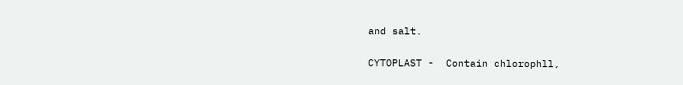and salt.

CYTOPLAST -  Contain chlorophll,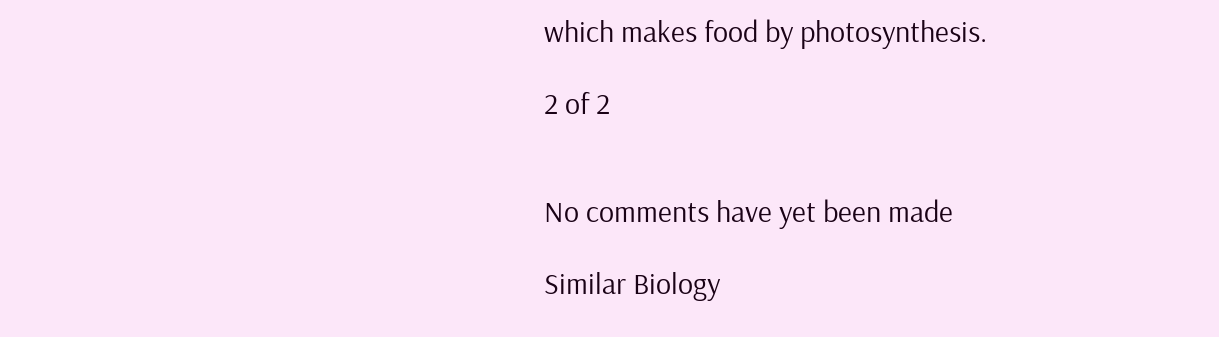which makes food by photosynthesis.

2 of 2


No comments have yet been made

Similar Biology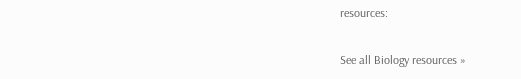resources:

See all Biology resources »